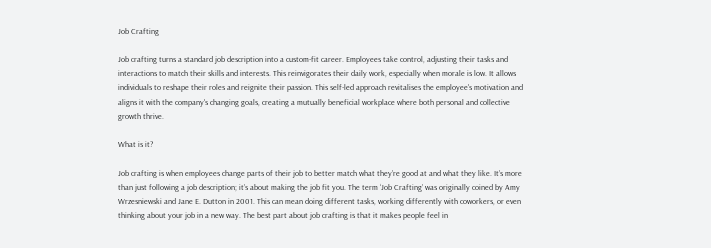Job Crafting

Job crafting turns a standard job description into a custom-fit career. Employees take control, adjusting their tasks and interactions to match their skills and interests. This reinvigorates their daily work, especially when morale is low. It allows individuals to reshape their roles and reignite their passion. This self-led approach revitalises the employee's motivation and aligns it with the company's changing goals, creating a mutually beneficial workplace where both personal and collective growth thrive.

What is it?

Job crafting is when employees change parts of their job to better match what they’re good at and what they like. It’s more than just following a job description; it’s about making the job fit you. The term ‘Job Crafting’ was originally coined by Amy Wrzesniewski and Jane E. Dutton in 2001. This can mean doing different tasks, working differently with coworkers, or even thinking about your job in a new way. The best part about job crafting is that it makes people feel in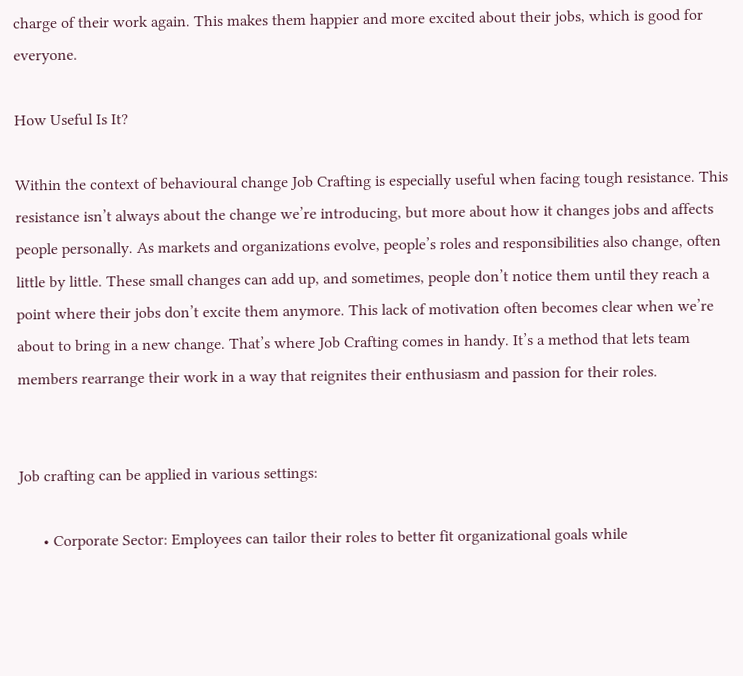charge of their work again. This makes them happier and more excited about their jobs, which is good for everyone.

How Useful Is It?

Within the context of behavioural change Job Crafting is especially useful when facing tough resistance. This resistance isn’t always about the change we’re introducing, but more about how it changes jobs and affects people personally. As markets and organizations evolve, people’s roles and responsibilities also change, often little by little. These small changes can add up, and sometimes, people don’t notice them until they reach a point where their jobs don’t excite them anymore. This lack of motivation often becomes clear when we’re about to bring in a new change. That’s where Job Crafting comes in handy. It’s a method that lets team members rearrange their work in a way that reignites their enthusiasm and passion for their roles.


Job crafting can be applied in various settings:

      • Corporate Sector: Employees can tailor their roles to better fit organizational goals while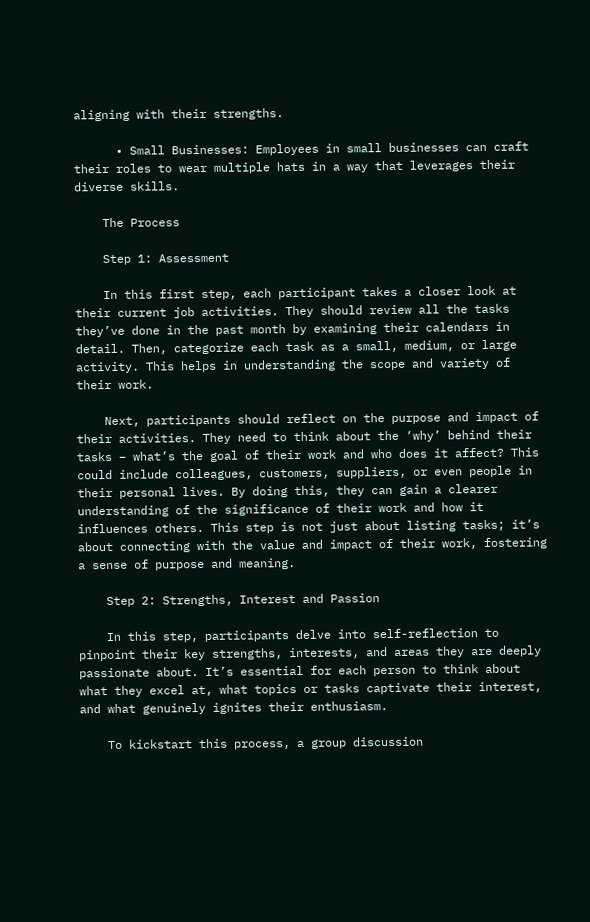aligning with their strengths.

      • Small Businesses: Employees in small businesses can craft their roles to wear multiple hats in a way that leverages their diverse skills.

    The Process

    Step 1: Assessment

    In this first step, each participant takes a closer look at their current job activities. They should review all the tasks they’ve done in the past month by examining their calendars in detail. Then, categorize each task as a small, medium, or large activity. This helps in understanding the scope and variety of their work.

    Next, participants should reflect on the purpose and impact of their activities. They need to think about the ‘why’ behind their tasks – what’s the goal of their work and who does it affect? This could include colleagues, customers, suppliers, or even people in their personal lives. By doing this, they can gain a clearer understanding of the significance of their work and how it influences others. This step is not just about listing tasks; it’s about connecting with the value and impact of their work, fostering a sense of purpose and meaning.

    Step 2: Strengths, Interest and Passion

    In this step, participants delve into self-reflection to pinpoint their key strengths, interests, and areas they are deeply passionate about. It’s essential for each person to think about what they excel at, what topics or tasks captivate their interest, and what genuinely ignites their enthusiasm.

    To kickstart this process, a group discussion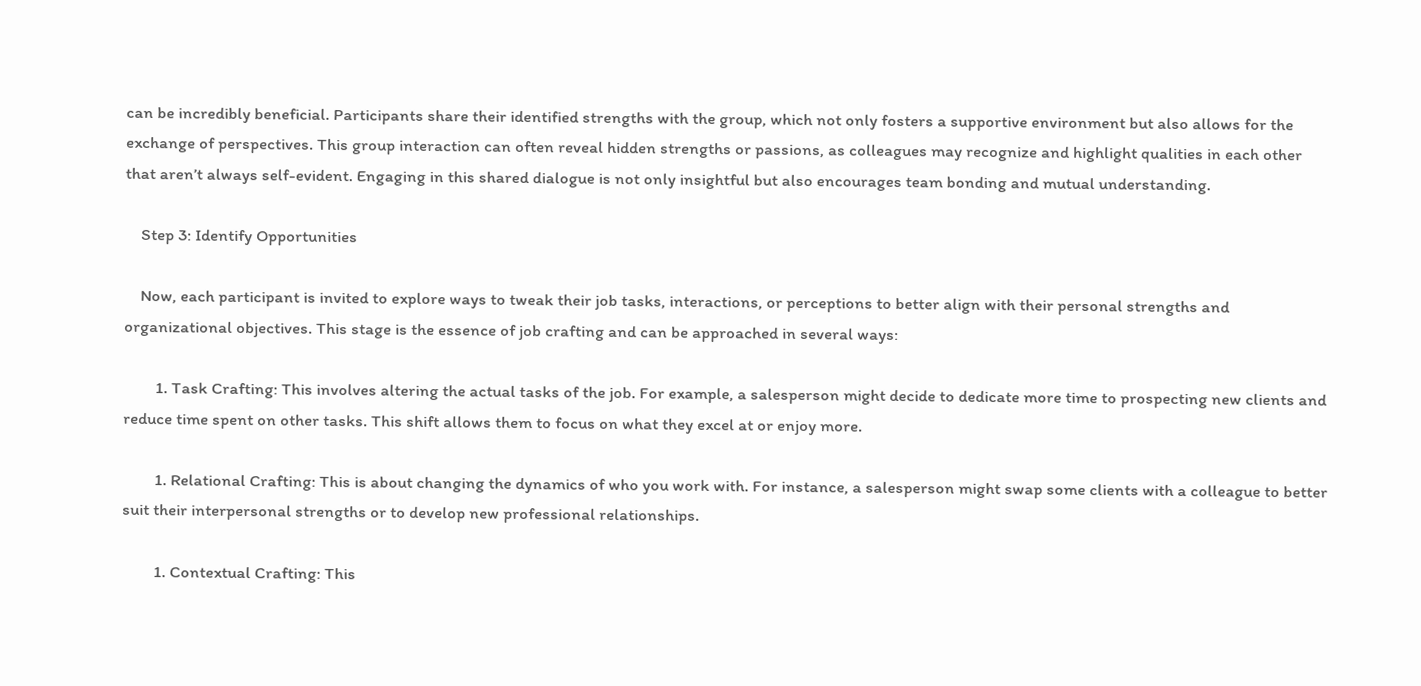can be incredibly beneficial. Participants share their identified strengths with the group, which not only fosters a supportive environment but also allows for the exchange of perspectives. This group interaction can often reveal hidden strengths or passions, as colleagues may recognize and highlight qualities in each other that aren’t always self-evident. Engaging in this shared dialogue is not only insightful but also encourages team bonding and mutual understanding.

    Step 3: Identify Opportunities

    Now, each participant is invited to explore ways to tweak their job tasks, interactions, or perceptions to better align with their personal strengths and organizational objectives. This stage is the essence of job crafting and can be approached in several ways:

        1. Task Crafting: This involves altering the actual tasks of the job. For example, a salesperson might decide to dedicate more time to prospecting new clients and reduce time spent on other tasks. This shift allows them to focus on what they excel at or enjoy more.

        1. Relational Crafting: This is about changing the dynamics of who you work with. For instance, a salesperson might swap some clients with a colleague to better suit their interpersonal strengths or to develop new professional relationships.

        1. Contextual Crafting: This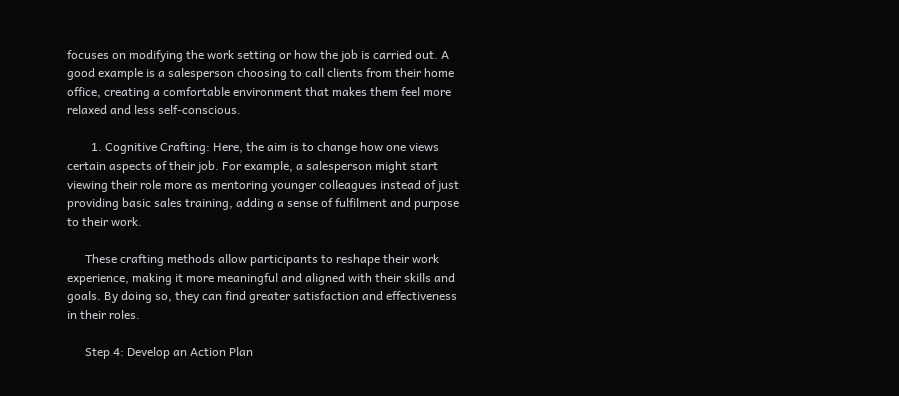focuses on modifying the work setting or how the job is carried out. A good example is a salesperson choosing to call clients from their home office, creating a comfortable environment that makes them feel more relaxed and less self-conscious.

        1. Cognitive Crafting: Here, the aim is to change how one views certain aspects of their job. For example, a salesperson might start viewing their role more as mentoring younger colleagues instead of just providing basic sales training, adding a sense of fulfilment and purpose to their work.

      These crafting methods allow participants to reshape their work experience, making it more meaningful and aligned with their skills and goals. By doing so, they can find greater satisfaction and effectiveness in their roles.

      Step 4: Develop an Action Plan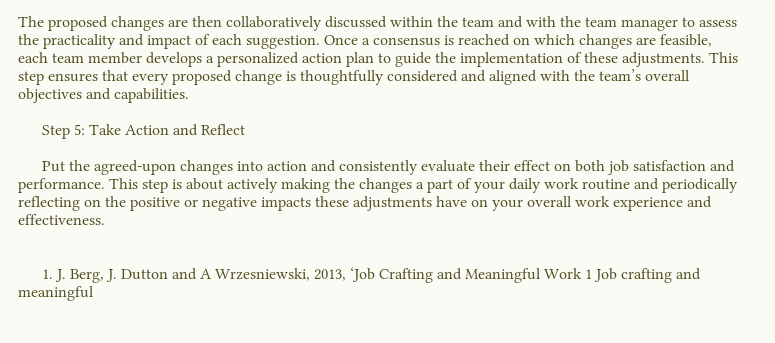The proposed changes are then collaboratively discussed within the team and with the team manager to assess the practicality and impact of each suggestion. Once a consensus is reached on which changes are feasible, each team member develops a personalized action plan to guide the implementation of these adjustments. This step ensures that every proposed change is thoughtfully considered and aligned with the team’s overall objectives and capabilities.

      Step 5: Take Action and Reflect

      Put the agreed-upon changes into action and consistently evaluate their effect on both job satisfaction and performance. This step is about actively making the changes a part of your daily work routine and periodically reflecting on the positive or negative impacts these adjustments have on your overall work experience and effectiveness.


      1. J. Berg, J. Dutton and A Wrzesniewski, 2013, ‘Job Crafting and Meaningful Work 1 Job crafting and meaningful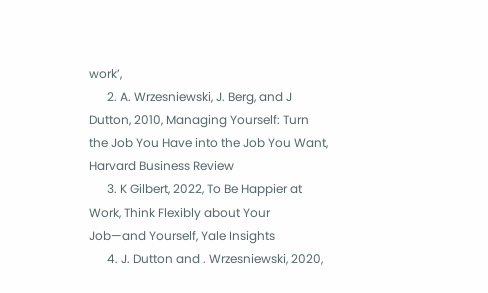work’,
      2. A. Wrzesniewski, J. Berg, and J Dutton, 2010, Managing Yourself: Turn the Job You Have into the Job You Want, Harvard Business Review
      3. K Gilbert, 2022, To Be Happier at Work, Think Flexibly about Your Job—and Yourself, Yale Insights
      4. J. Dutton and . Wrzesniewski, 2020,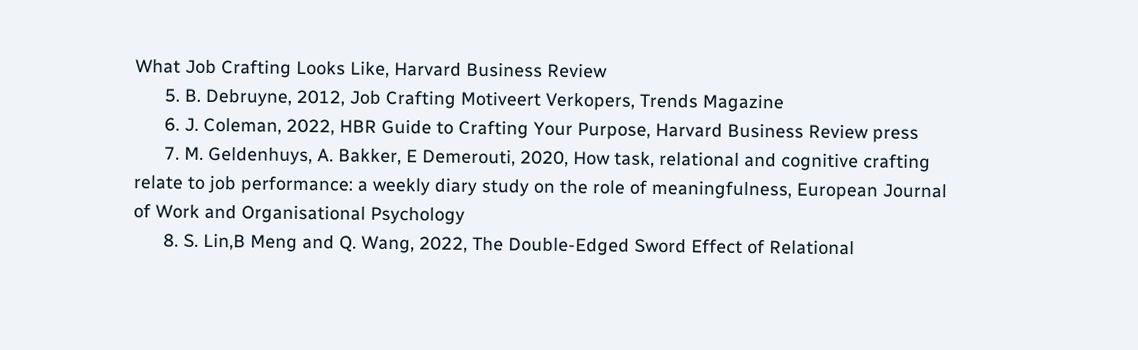What Job Crafting Looks Like, Harvard Business Review
      5. B. Debruyne, 2012, Job Crafting Motiveert Verkopers, Trends Magazine
      6. J. Coleman, 2022, HBR Guide to Crafting Your Purpose, Harvard Business Review press
      7. M. Geldenhuys, A. Bakker, E Demerouti, 2020, How task, relational and cognitive crafting relate to job performance: a weekly diary study on the role of meaningfulness, European Journal of Work and Organisational Psychology
      8. S. Lin,B Meng and Q. Wang, 2022, The Double-Edged Sword Effect of Relational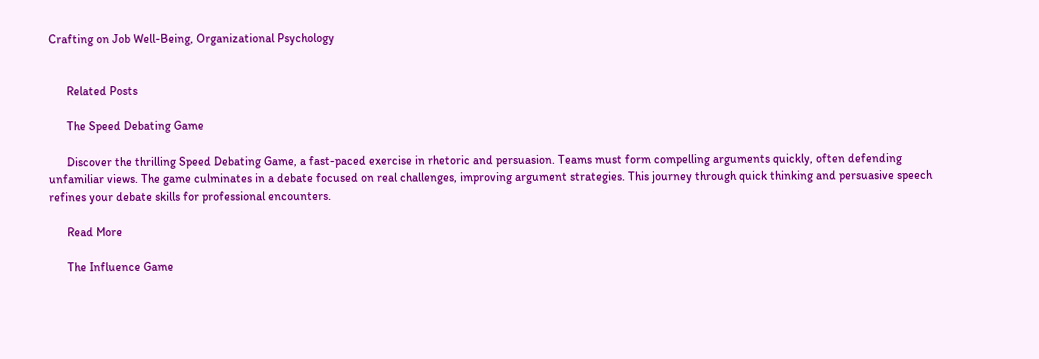Crafting on Job Well-Being, Organizational Psychology


      Related Posts

      The Speed Debating Game

      Discover the thrilling Speed Debating Game, a fast-paced exercise in rhetoric and persuasion. Teams must form compelling arguments quickly, often defending unfamiliar views. The game culminates in a debate focused on real challenges, improving argument strategies. This journey through quick thinking and persuasive speech refines your debate skills for professional encounters.

      Read More

      The Influence Game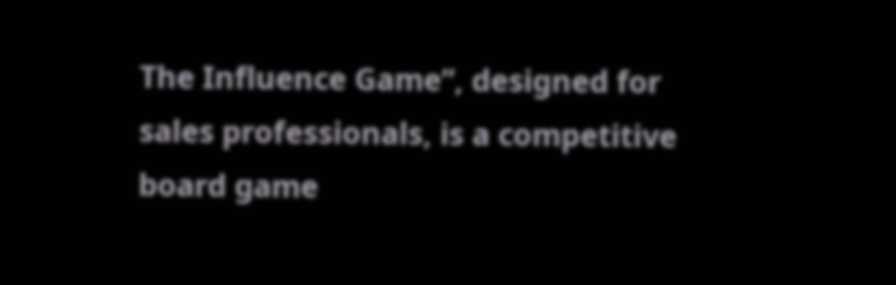The Influence Game”, designed for sales professionals, is a competitive board game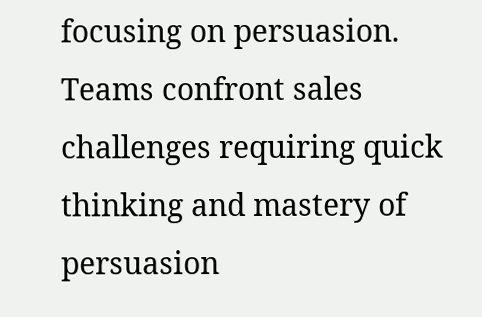focusing on persuasion. Teams confront sales challenges requiring quick thinking and mastery of persuasion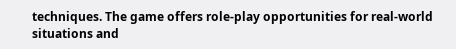techniques. The game offers role-play opportunities for real-world situations and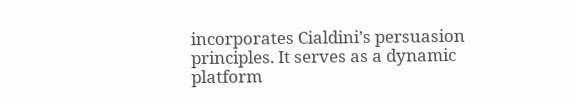incorporates Cialdini’s persuasion principles. It serves as a dynamic platform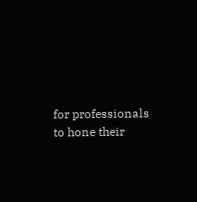for professionals to hone their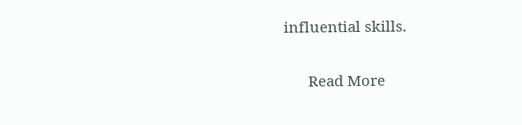influential skills.

      Read More